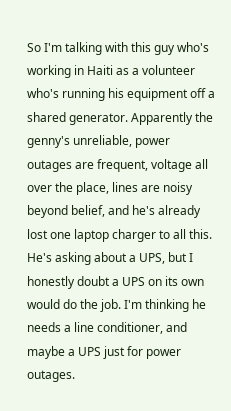So I'm talking with this guy who's working in Haiti as a volunteer who's running his equipment off a shared generator. Apparently the genny's unreliable, power outages are frequent, voltage all over the place, lines are noisy beyond belief, and he's already lost one laptop charger to all this. He's asking about a UPS, but I honestly doubt a UPS on its own would do the job. I'm thinking he needs a line conditioner, and maybe a UPS just for power outages.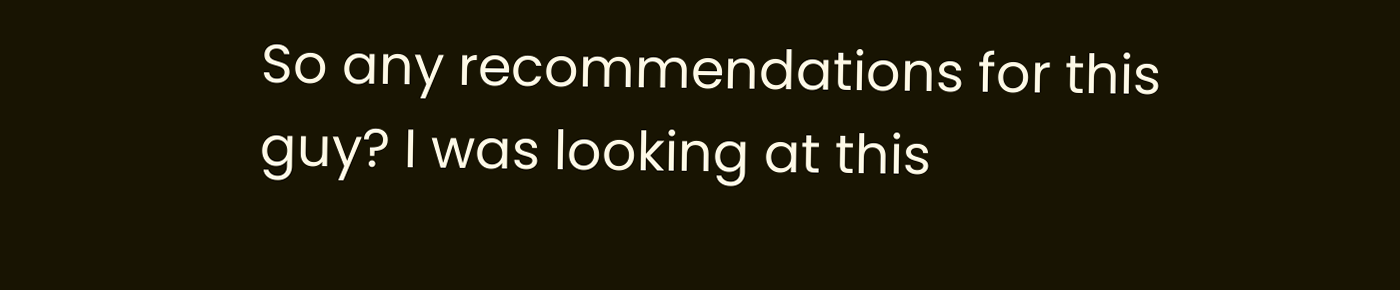So any recommendations for this guy? I was looking at this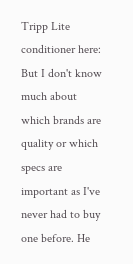Tripp Lite conditioner here:
But I don't know much about which brands are quality or which specs are important as I've never had to buy one before. He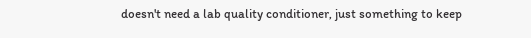doesn't need a lab quality conditioner, just something to keep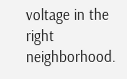voltage in the right neighborhood.